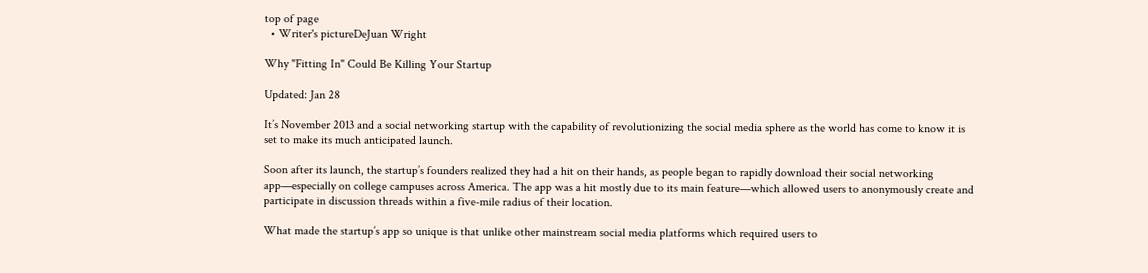top of page
  • Writer's pictureDeJuan Wright

Why "Fitting In" Could Be Killing Your Startup

Updated: Jan 28

It’s November 2013 and a social networking startup with the capability of revolutionizing the social media sphere as the world has come to know it is set to make its much anticipated launch.

Soon after its launch, the startup’s founders realized they had a hit on their hands, as people began to rapidly download their social networking app—especially on college campuses across America. The app was a hit mostly due to its main feature—which allowed users to anonymously create and participate in discussion threads within a five-mile radius of their location.

What made the startup’s app so unique is that unlike other mainstream social media platforms which required users to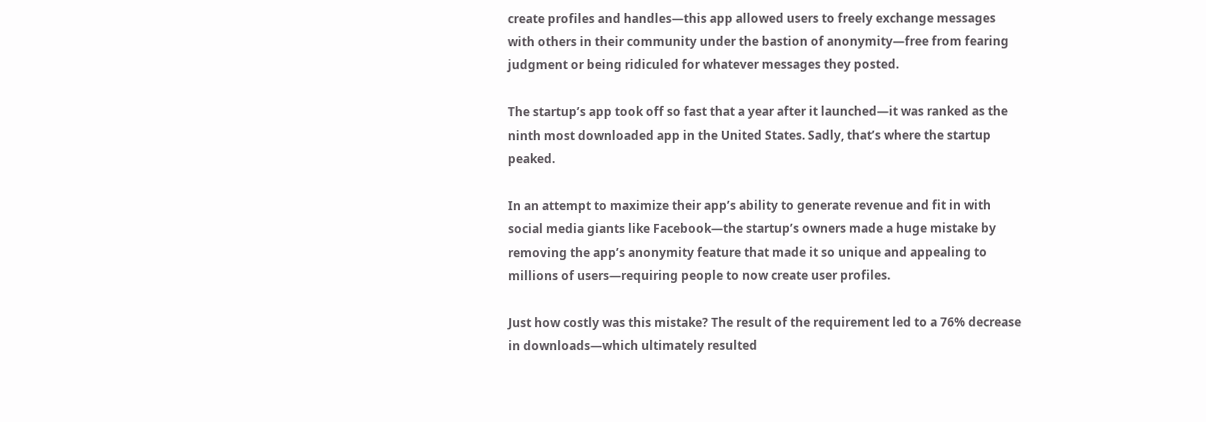create profiles and handles—this app allowed users to freely exchange messages with others in their community under the bastion of anonymity—free from fearing judgment or being ridiculed for whatever messages they posted.

The startup’s app took off so fast that a year after it launched—it was ranked as the ninth most downloaded app in the United States. Sadly, that’s where the startup peaked.

In an attempt to maximize their app’s ability to generate revenue and fit in with social media giants like Facebook—the startup’s owners made a huge mistake by removing the app’s anonymity feature that made it so unique and appealing to millions of users—requiring people to now create user profiles.

Just how costly was this mistake? The result of the requirement led to a 76% decrease in downloads—which ultimately resulted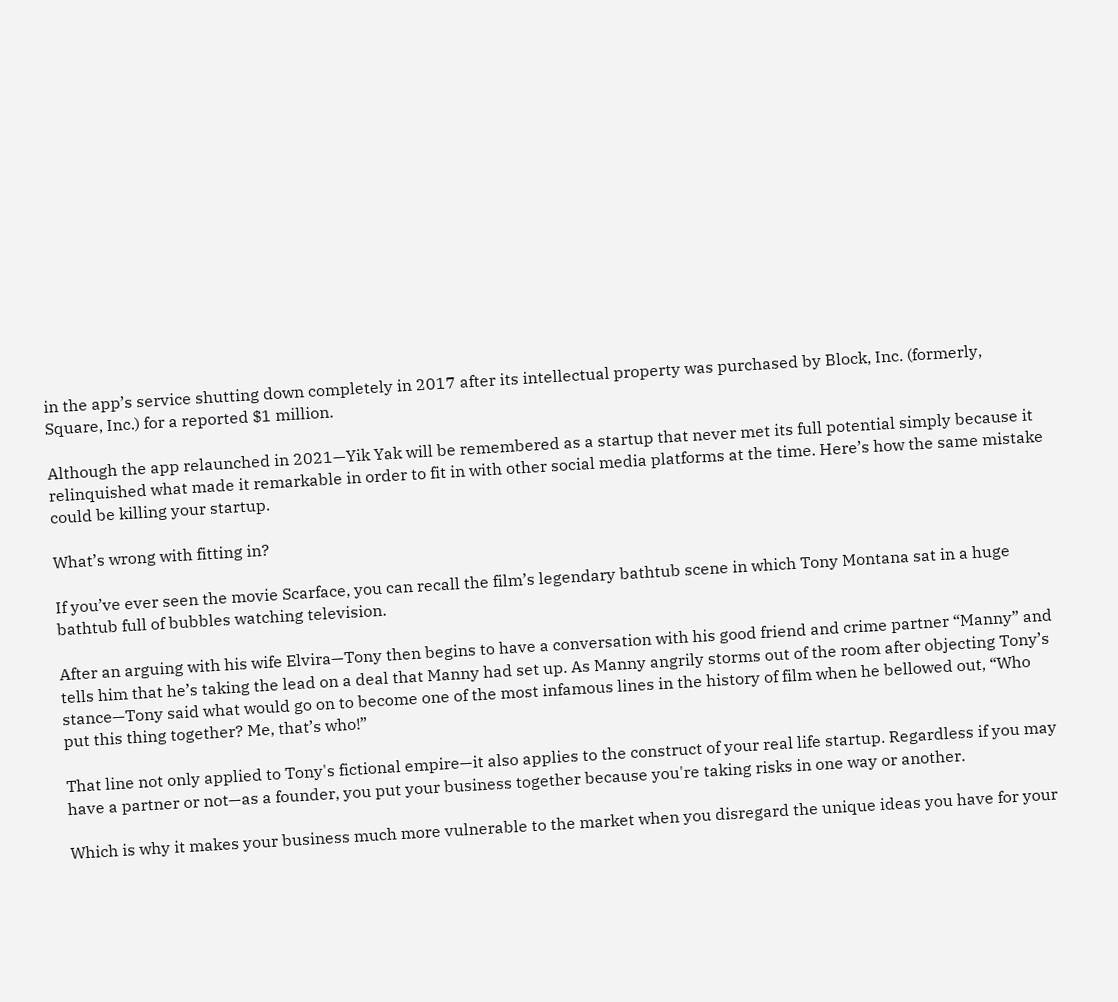in the app’s service shutting down completely in 2017 after its intellectual property was purchased by Block, Inc. (formerly, Square, Inc.) for a reported $1 million.

Although the app relaunched in 2021—Yik Yak will be remembered as a startup that never met its full potential simply because it relinquished what made it remarkable in order to fit in with other social media platforms at the time. Here’s how the same mistake could be killing your startup.

What’s wrong with fitting in?

If you’ve ever seen the movie Scarface, you can recall the film’s legendary bathtub scene in which Tony Montana sat in a huge bathtub full of bubbles watching television.

After an arguing with his wife Elvira—Tony then begins to have a conversation with his good friend and crime partner “Manny” and tells him that he’s taking the lead on a deal that Manny had set up. As Manny angrily storms out of the room after objecting Tony’s stance—Tony said what would go on to become one of the most infamous lines in the history of film when he bellowed out, “Who put this thing together? Me, that’s who!”

That line not only applied to Tony's fictional empire—it also applies to the construct of your real life startup. Regardless if you may have a partner or not—as a founder, you put your business together because you're taking risks in one way or another.

Which is why it makes your business much more vulnerable to the market when you disregard the unique ideas you have for your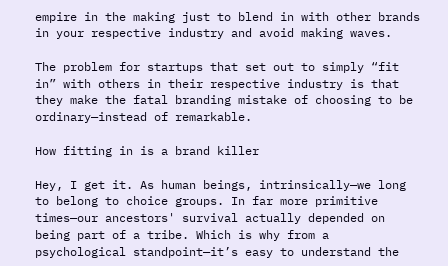empire in the making just to blend in with other brands in your respective industry and avoid making waves.

The problem for startups that set out to simply “fit in” with others in their respective industry is that they make the fatal branding mistake of choosing to be ordinary—instead of remarkable.

How fitting in is a brand killer

Hey, I get it. As human beings, intrinsically—we long to belong to choice groups. In far more primitive times—our ancestors' survival actually depended on being part of a tribe. Which is why from a psychological standpoint—it’s easy to understand the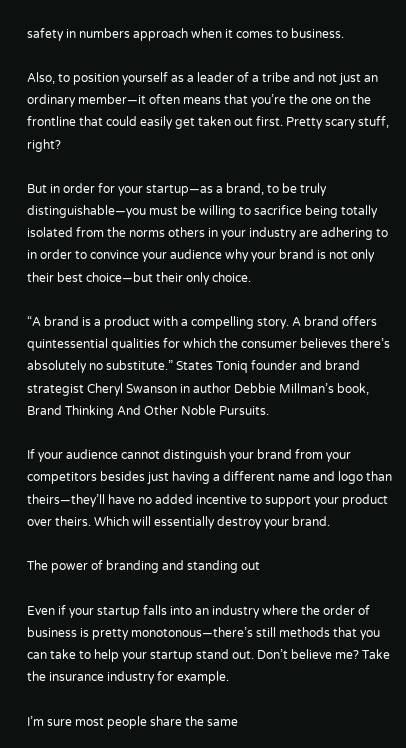safety in numbers approach when it comes to business.

Also, to position yourself as a leader of a tribe and not just an ordinary member—it often means that you’re the one on the frontline that could easily get taken out first. Pretty scary stuff, right?

But in order for your startup—as a brand, to be truly distinguishable—you must be willing to sacrifice being totally isolated from the norms others in your industry are adhering to in order to convince your audience why your brand is not only their best choice—but their only choice.

“A brand is a product with a compelling story. A brand offers quintessential qualities for which the consumer believes there’s absolutely no substitute.” States Toniq founder and brand strategist Cheryl Swanson in author Debbie Millman’s book, Brand Thinking And Other Noble Pursuits.

If your audience cannot distinguish your brand from your competitors besides just having a different name and logo than theirs—they’ll have no added incentive to support your product over theirs. Which will essentially destroy your brand.

The power of branding and standing out

Even if your startup falls into an industry where the order of business is pretty monotonous—there’s still methods that you can take to help your startup stand out. Don’t believe me? Take the insurance industry for example.

I’m sure most people share the same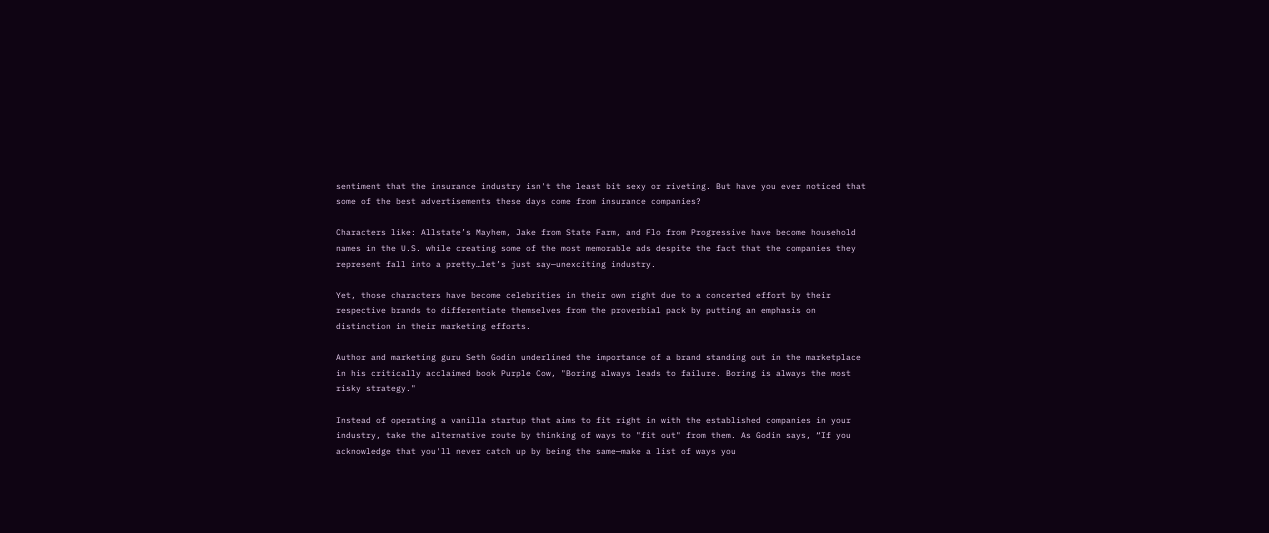sentiment that the insurance industry isn't the least bit sexy or riveting. But have you ever noticed that some of the best advertisements these days come from insurance companies?

Characters like: Allstate’s Mayhem, Jake from State Farm, and Flo from Progressive have become household names in the U.S. while creating some of the most memorable ads despite the fact that the companies they represent fall into a pretty…let’s just say—unexciting industry.

Yet, those characters have become celebrities in their own right due to a concerted effort by their respective brands to differentiate themselves from the proverbial pack by putting an emphasis on distinction in their marketing efforts.

Author and marketing guru Seth Godin underlined the importance of a brand standing out in the marketplace in his critically acclaimed book Purple Cow, "Boring always leads to failure. Boring is always the most risky strategy."

Instead of operating a vanilla startup that aims to fit right in with the established companies in your industry, take the alternative route by thinking of ways to "fit out" from them. As Godin says, “If you acknowledge that you'll never catch up by being the same—make a list of ways you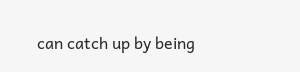can catch up by being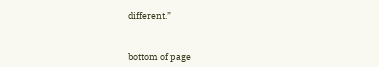different.”


bottom of page